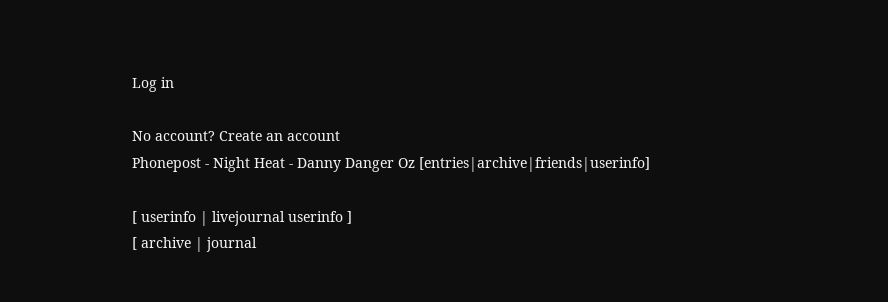Log in

No account? Create an account
Phonepost - Night Heat - Danny Danger Oz [entries|archive|friends|userinfo]

[ userinfo | livejournal userinfo ]
[ archive | journal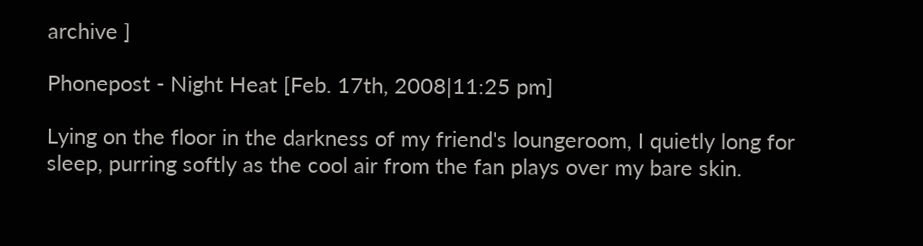archive ]

Phonepost - Night Heat [Feb. 17th, 2008|11:25 pm]

Lying on the floor in the darkness of my friend's loungeroom, I quietly long for sleep, purring softly as the cool air from the fan plays over my bare skin.